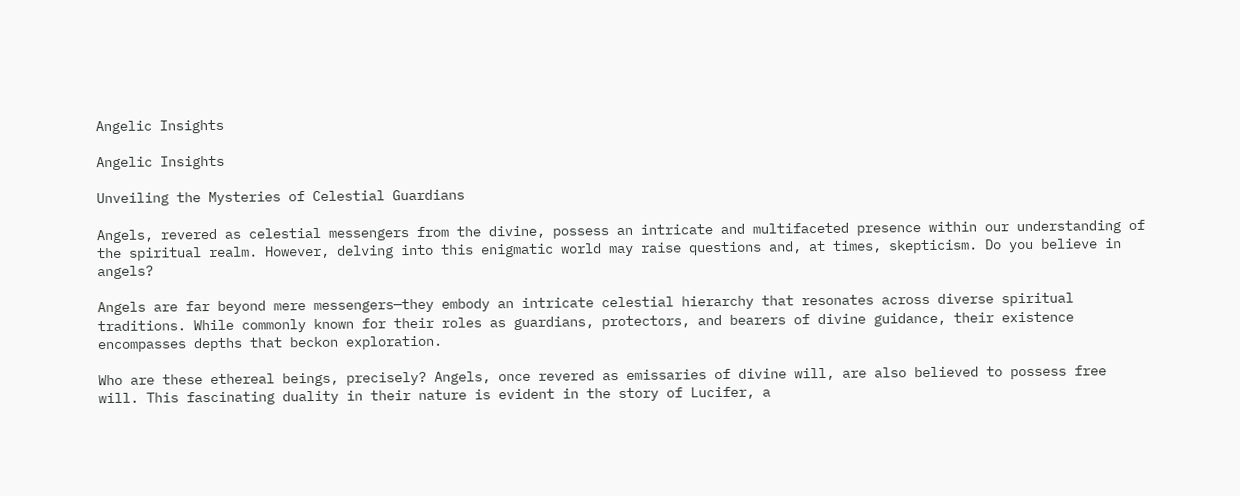Angelic Insights

Angelic Insights

Unveiling the Mysteries of Celestial Guardians

Angels, revered as celestial messengers from the divine, possess an intricate and multifaceted presence within our understanding of the spiritual realm. However, delving into this enigmatic world may raise questions and, at times, skepticism. Do you believe in angels?

Angels are far beyond mere messengers—they embody an intricate celestial hierarchy that resonates across diverse spiritual traditions. While commonly known for their roles as guardians, protectors, and bearers of divine guidance, their existence encompasses depths that beckon exploration.

Who are these ethereal beings, precisely? Angels, once revered as emissaries of divine will, are also believed to possess free will. This fascinating duality in their nature is evident in the story of Lucifer, a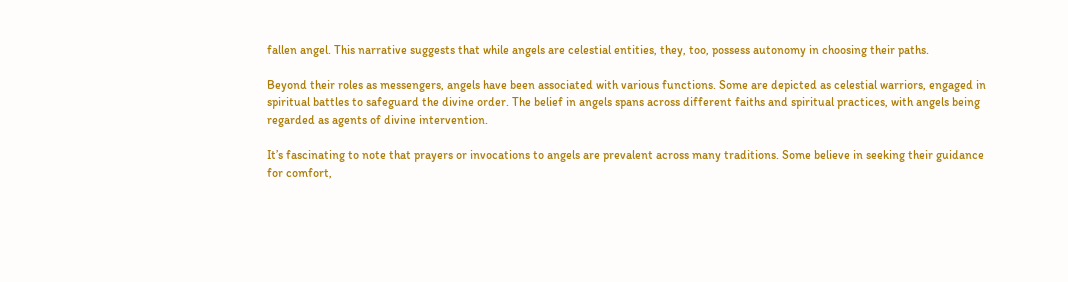fallen angel. This narrative suggests that while angels are celestial entities, they, too, possess autonomy in choosing their paths.

Beyond their roles as messengers, angels have been associated with various functions. Some are depicted as celestial warriors, engaged in spiritual battles to safeguard the divine order. The belief in angels spans across different faiths and spiritual practices, with angels being regarded as agents of divine intervention.

It’s fascinating to note that prayers or invocations to angels are prevalent across many traditions. Some believe in seeking their guidance for comfort,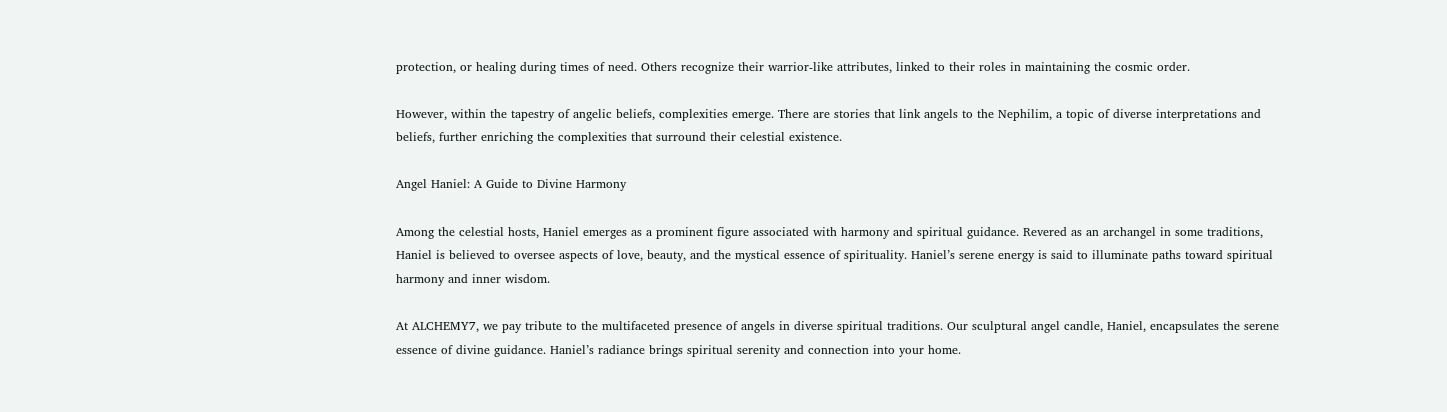protection, or healing during times of need. Others recognize their warrior-like attributes, linked to their roles in maintaining the cosmic order.

However, within the tapestry of angelic beliefs, complexities emerge. There are stories that link angels to the Nephilim, a topic of diverse interpretations and beliefs, further enriching the complexities that surround their celestial existence.

Angel Haniel: A Guide to Divine Harmony

Among the celestial hosts, Haniel emerges as a prominent figure associated with harmony and spiritual guidance. Revered as an archangel in some traditions, Haniel is believed to oversee aspects of love, beauty, and the mystical essence of spirituality. Haniel’s serene energy is said to illuminate paths toward spiritual harmony and inner wisdom.

At ALCHEMY7, we pay tribute to the multifaceted presence of angels in diverse spiritual traditions. Our sculptural angel candle, Haniel, encapsulates the serene essence of divine guidance. Haniel’s radiance brings spiritual serenity and connection into your home.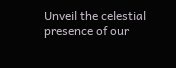Unveil the celestial presence of our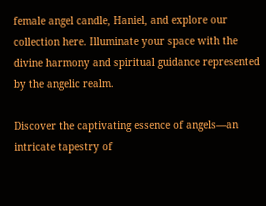female angel candle, Haniel, and explore our collection here. Illuminate your space with the divine harmony and spiritual guidance represented by the angelic realm.

Discover the captivating essence of angels—an intricate tapestry of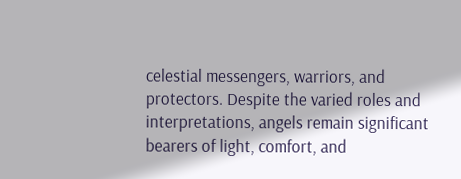celestial messengers, warriors, and protectors. Despite the varied roles and interpretations, angels remain significant bearers of light, comfort, and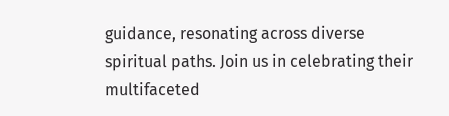guidance, resonating across diverse spiritual paths. Join us in celebrating their multifaceted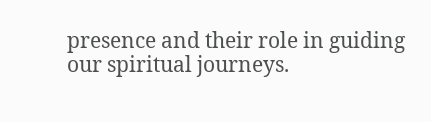presence and their role in guiding our spiritual journeys.